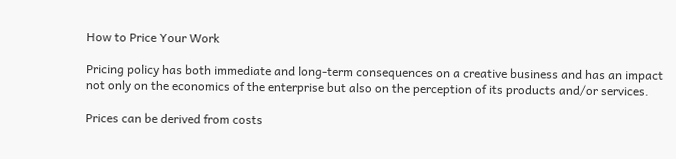How to Price Your Work

Pricing policy has both immediate and long-term consequences on a creative business and has an impact not only on the economics of the enterprise but also on the perception of its products and/or services.

Prices can be derived from costs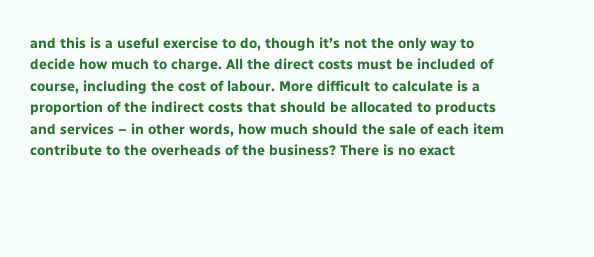and this is a useful exercise to do, though it’s not the only way to decide how much to charge. All the direct costs must be included of course, including the cost of labour. More difficult to calculate is a proportion of the indirect costs that should be allocated to products and services – in other words, how much should the sale of each item contribute to the overheads of the business? There is no exact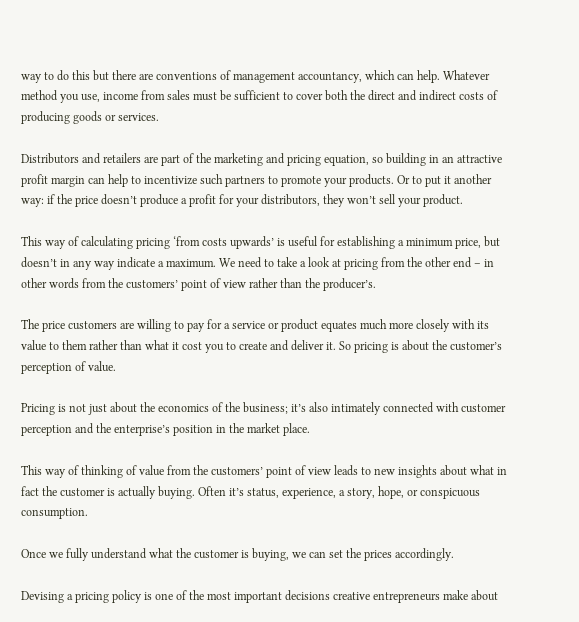way to do this but there are conventions of management accountancy, which can help. Whatever method you use, income from sales must be sufficient to cover both the direct and indirect costs of producing goods or services.

Distributors and retailers are part of the marketing and pricing equation, so building in an attractive profit margin can help to incentivize such partners to promote your products. Or to put it another way: if the price doesn’t produce a profit for your distributors, they won’t sell your product.

This way of calculating pricing ‘from costs upwards’ is useful for establishing a minimum price, but doesn’t in any way indicate a maximum. We need to take a look at pricing from the other end – in other words from the customers’ point of view rather than the producer’s.

The price customers are willing to pay for a service or product equates much more closely with its value to them rather than what it cost you to create and deliver it. So pricing is about the customer’s perception of value.

Pricing is not just about the economics of the business; it’s also intimately connected with customer perception and the enterprise’s position in the market place.

This way of thinking of value from the customers’ point of view leads to new insights about what in fact the customer is actually buying. Often it’s status, experience, a story, hope, or conspicuous consumption.

Once we fully understand what the customer is buying, we can set the prices accordingly.

Devising a pricing policy is one of the most important decisions creative entrepreneurs make about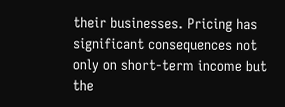their businesses. Pricing has significant consequences not only on short-term income but the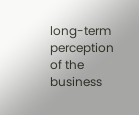long-term perception of the business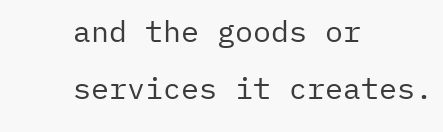and the goods or services it creates.